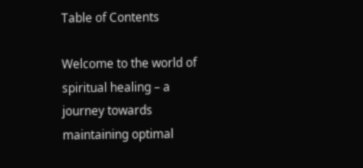Table of Contents

Welcome to the world of spiritual healing – a journey towards maintaining optimal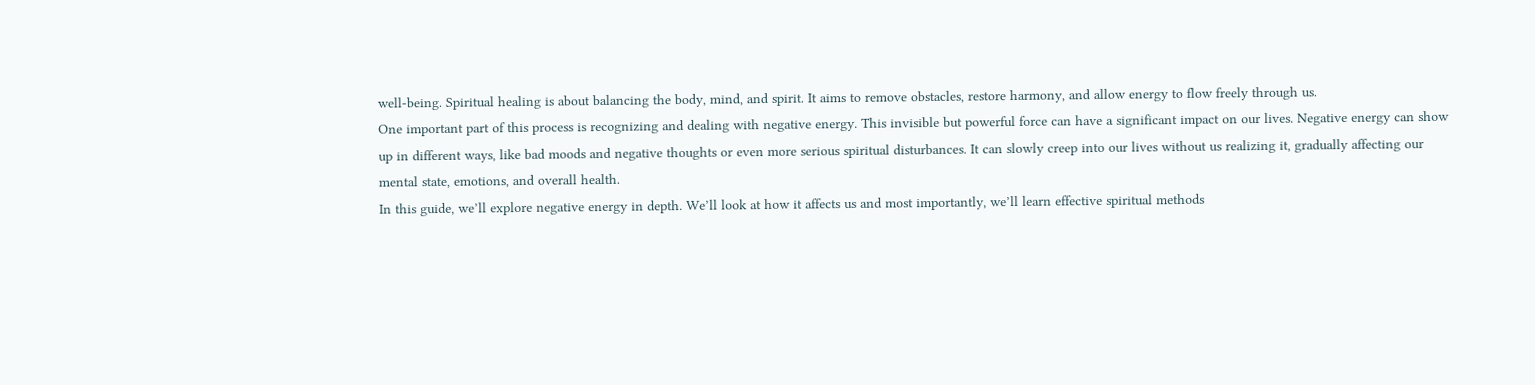well-being. Spiritual healing is about balancing the body, mind, and spirit. It aims to remove obstacles, restore harmony, and allow energy to flow freely through us.
One important part of this process is recognizing and dealing with negative energy. This invisible but powerful force can have a significant impact on our lives. Negative energy can show up in different ways, like bad moods and negative thoughts or even more serious spiritual disturbances. It can slowly creep into our lives without us realizing it, gradually affecting our mental state, emotions, and overall health.
In this guide, we’ll explore negative energy in depth. We’ll look at how it affects us and most importantly, we’ll learn effective spiritual methods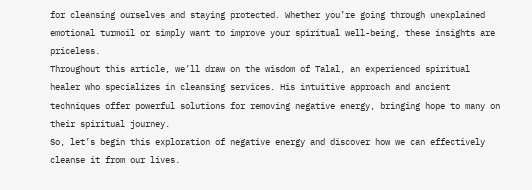for cleansing ourselves and staying protected. Whether you’re going through unexplained emotional turmoil or simply want to improve your spiritual well-being, these insights are priceless.
Throughout this article, we’ll draw on the wisdom of Talal, an experienced spiritual healer who specializes in cleansing services. His intuitive approach and ancient techniques offer powerful solutions for removing negative energy, bringing hope to many on their spiritual journey.
So, let’s begin this exploration of negative energy and discover how we can effectively cleanse it from our lives.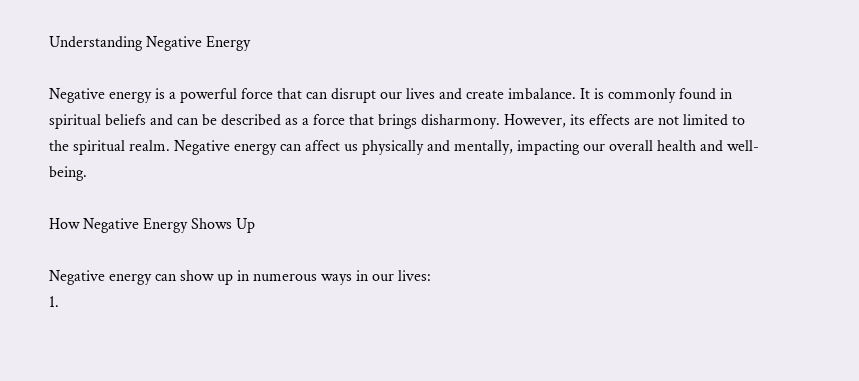Understanding Negative Energy

Negative energy is a powerful force that can disrupt our lives and create imbalance. It is commonly found in spiritual beliefs and can be described as a force that brings disharmony. However, its effects are not limited to the spiritual realm. Negative energy can affect us physically and mentally, impacting our overall health and well-being.

How Negative Energy Shows Up

Negative energy can show up in numerous ways in our lives:
1.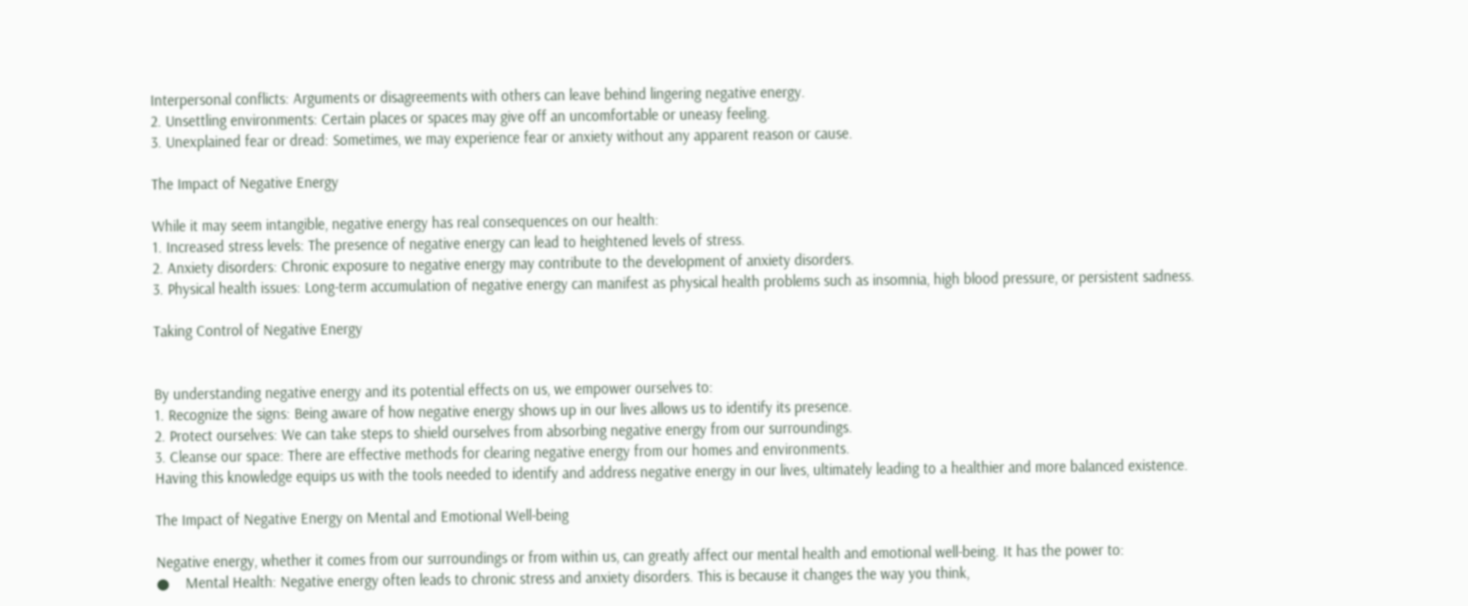Interpersonal conflicts: Arguments or disagreements with others can leave behind lingering negative energy.
2. Unsettling environments: Certain places or spaces may give off an uncomfortable or uneasy feeling.
3. Unexplained fear or dread: Sometimes, we may experience fear or anxiety without any apparent reason or cause.

The Impact of Negative Energy

While it may seem intangible, negative energy has real consequences on our health:
1. Increased stress levels: The presence of negative energy can lead to heightened levels of stress.
2. Anxiety disorders: Chronic exposure to negative energy may contribute to the development of anxiety disorders.
3. Physical health issues: Long-term accumulation of negative energy can manifest as physical health problems such as insomnia, high blood pressure, or persistent sadness.

Taking Control of Negative Energy


By understanding negative energy and its potential effects on us, we empower ourselves to:
1. Recognize the signs: Being aware of how negative energy shows up in our lives allows us to identify its presence.
2. Protect ourselves: We can take steps to shield ourselves from absorbing negative energy from our surroundings.
3. Cleanse our space: There are effective methods for clearing negative energy from our homes and environments.
Having this knowledge equips us with the tools needed to identify and address negative energy in our lives, ultimately leading to a healthier and more balanced existence.

The Impact of Negative Energy on Mental and Emotional Well-being

Negative energy, whether it comes from our surroundings or from within us, can greatly affect our mental health and emotional well-being. It has the power to:
●    Mental Health: Negative energy often leads to chronic stress and anxiety disorders. This is because it changes the way you think,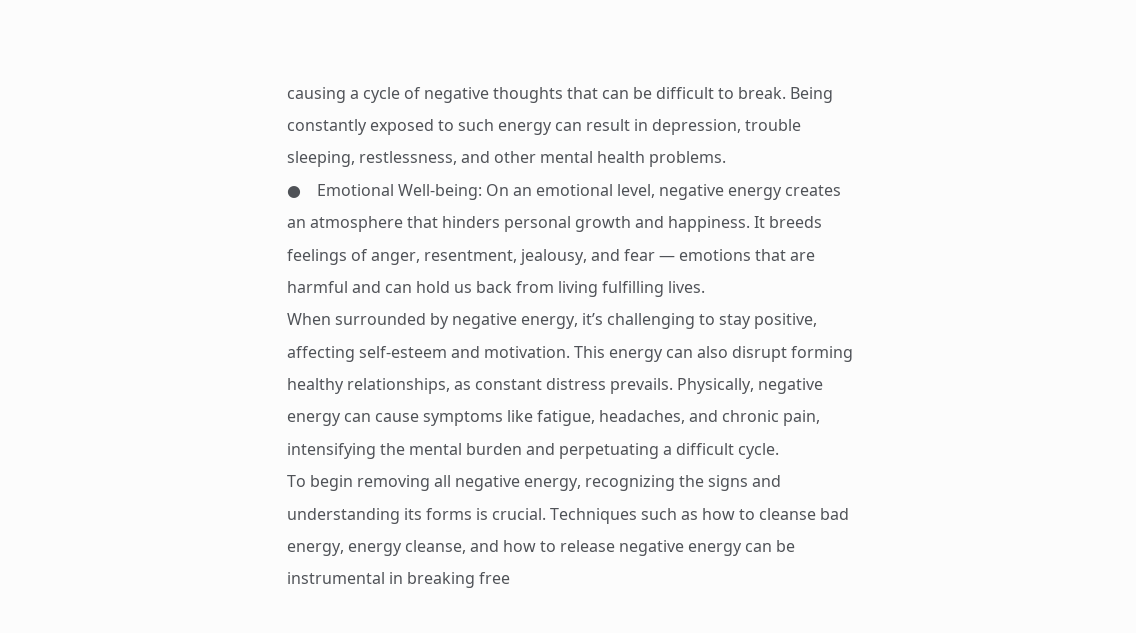causing a cycle of negative thoughts that can be difficult to break. Being constantly exposed to such energy can result in depression, trouble sleeping, restlessness, and other mental health problems.
●    Emotional Well-being: On an emotional level, negative energy creates an atmosphere that hinders personal growth and happiness. It breeds feelings of anger, resentment, jealousy, and fear — emotions that are harmful and can hold us back from living fulfilling lives.
When surrounded by negative energy, it’s challenging to stay positive, affecting self-esteem and motivation. This energy can also disrupt forming healthy relationships, as constant distress prevails. Physically, negative energy can cause symptoms like fatigue, headaches, and chronic pain, intensifying the mental burden and perpetuating a difficult cycle.
To begin removing all negative energy, recognizing the signs and understanding its forms is crucial. Techniques such as how to cleanse bad energy, energy cleanse, and how to release negative energy can be instrumental in breaking free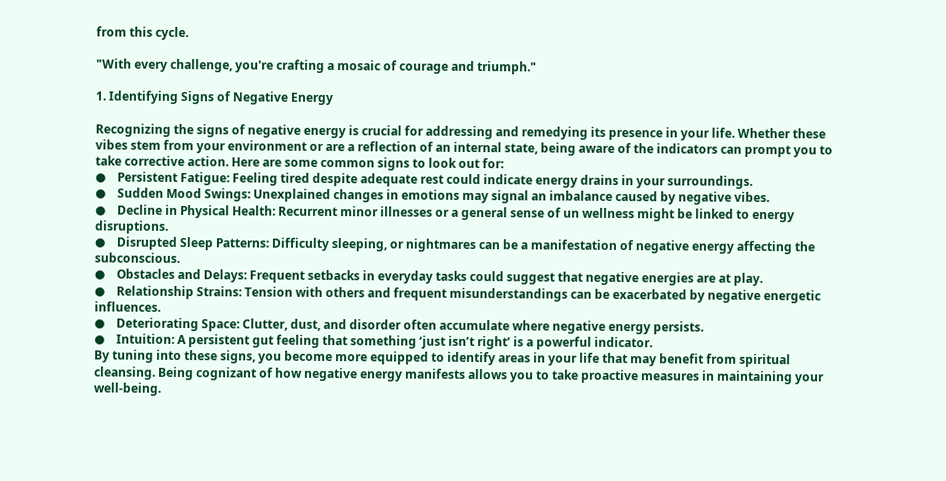from this cycle.

"With every challenge, you're crafting a mosaic of courage and triumph."

1. Identifying Signs of Negative Energy

Recognizing the signs of negative energy is crucial for addressing and remedying its presence in your life. Whether these vibes stem from your environment or are a reflection of an internal state, being aware of the indicators can prompt you to take corrective action. Here are some common signs to look out for:
●    Persistent Fatigue: Feeling tired despite adequate rest could indicate energy drains in your surroundings.
●    Sudden Mood Swings: Unexplained changes in emotions may signal an imbalance caused by negative vibes.
●    Decline in Physical Health: Recurrent minor illnesses or a general sense of un wellness might be linked to energy disruptions.
●    Disrupted Sleep Patterns: Difficulty sleeping, or nightmares can be a manifestation of negative energy affecting the subconscious.
●    Obstacles and Delays: Frequent setbacks in everyday tasks could suggest that negative energies are at play.
●    Relationship Strains: Tension with others and frequent misunderstandings can be exacerbated by negative energetic influences.
●    Deteriorating Space: Clutter, dust, and disorder often accumulate where negative energy persists.
●    Intuition: A persistent gut feeling that something ‘just isn’t right’ is a powerful indicator.
By tuning into these signs, you become more equipped to identify areas in your life that may benefit from spiritual cleansing. Being cognizant of how negative energy manifests allows you to take proactive measures in maintaining your well-being.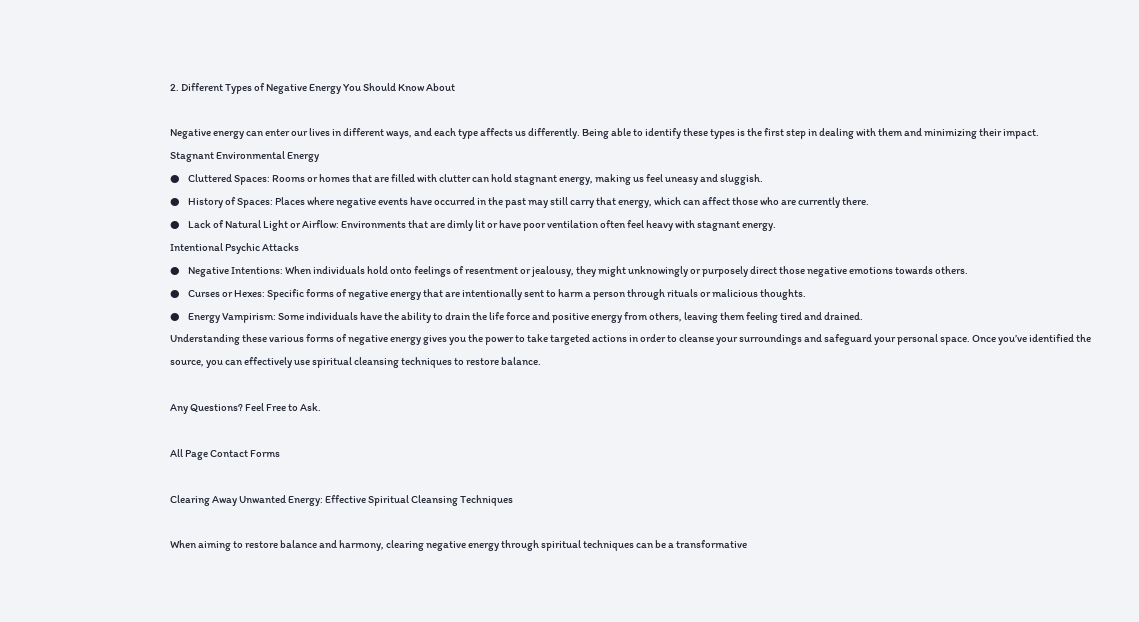2. Different Types of Negative Energy You Should Know About

Negative energy can enter our lives in different ways, and each type affects us differently. Being able to identify these types is the first step in dealing with them and minimizing their impact.
Stagnant Environmental Energy
●    Cluttered Spaces: Rooms or homes that are filled with clutter can hold stagnant energy, making us feel uneasy and sluggish.
●    History of Spaces: Places where negative events have occurred in the past may still carry that energy, which can affect those who are currently there.
●    Lack of Natural Light or Airflow: Environments that are dimly lit or have poor ventilation often feel heavy with stagnant energy.
Intentional Psychic Attacks
●    Negative Intentions: When individuals hold onto feelings of resentment or jealousy, they might unknowingly or purposely direct those negative emotions towards others.
●    Curses or Hexes: Specific forms of negative energy that are intentionally sent to harm a person through rituals or malicious thoughts.
●    Energy Vampirism: Some individuals have the ability to drain the life force and positive energy from others, leaving them feeling tired and drained.
Understanding these various forms of negative energy gives you the power to take targeted actions in order to cleanse your surroundings and safeguard your personal space. Once you’ve identified the source, you can effectively use spiritual cleansing techniques to restore balance.

Any Questions? Feel Free to Ask.

All Page Contact Forms

Clearing Away Unwanted Energy: Effective Spiritual Cleansing Techniques

When aiming to restore balance and harmony, clearing negative energy through spiritual techniques can be a transformative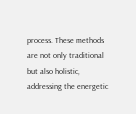process. These methods are not only traditional but also holistic, addressing the energetic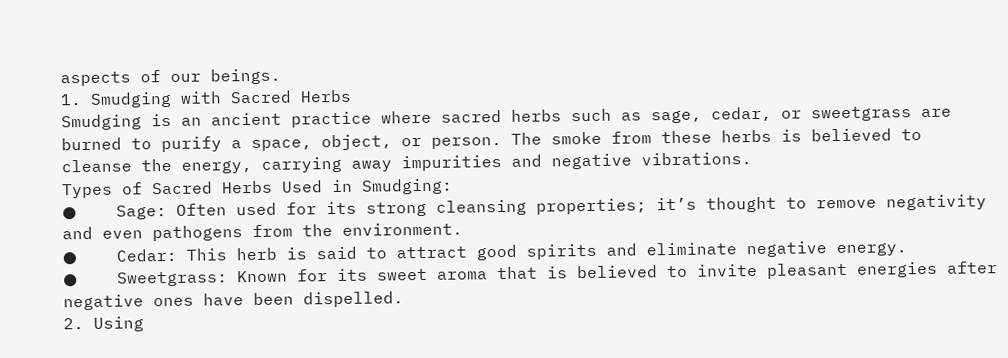aspects of our beings.
1. Smudging with Sacred Herbs
Smudging is an ancient practice where sacred herbs such as sage, cedar, or sweetgrass are burned to purify a space, object, or person. The smoke from these herbs is believed to cleanse the energy, carrying away impurities and negative vibrations.
Types of Sacred Herbs Used in Smudging:
●    Sage: Often used for its strong cleansing properties; it’s thought to remove negativity and even pathogens from the environment.
●    Cedar: This herb is said to attract good spirits and eliminate negative energy.
●    Sweetgrass: Known for its sweet aroma that is believed to invite pleasant energies after negative ones have been dispelled.
2. Using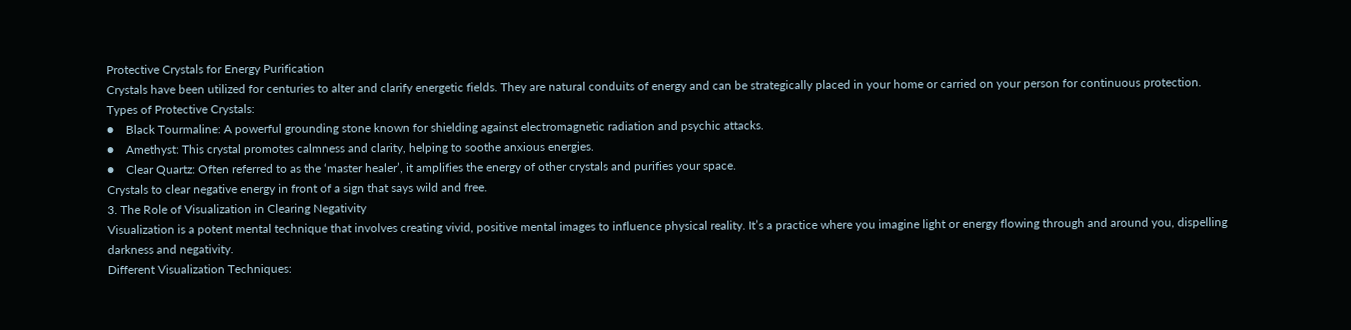Protective Crystals for Energy Purification
Crystals have been utilized for centuries to alter and clarify energetic fields. They are natural conduits of energy and can be strategically placed in your home or carried on your person for continuous protection.
Types of Protective Crystals:
●    Black Tourmaline: A powerful grounding stone known for shielding against electromagnetic radiation and psychic attacks.
●    Amethyst: This crystal promotes calmness and clarity, helping to soothe anxious energies.
●    Clear Quartz: Often referred to as the ‘master healer’, it amplifies the energy of other crystals and purifies your space.
Crystals to clear negative energy in front of a sign that says wild and free.
3. The Role of Visualization in Clearing Negativity
Visualization is a potent mental technique that involves creating vivid, positive mental images to influence physical reality. It’s a practice where you imagine light or energy flowing through and around you, dispelling darkness and negativity.
Different Visualization Techniques: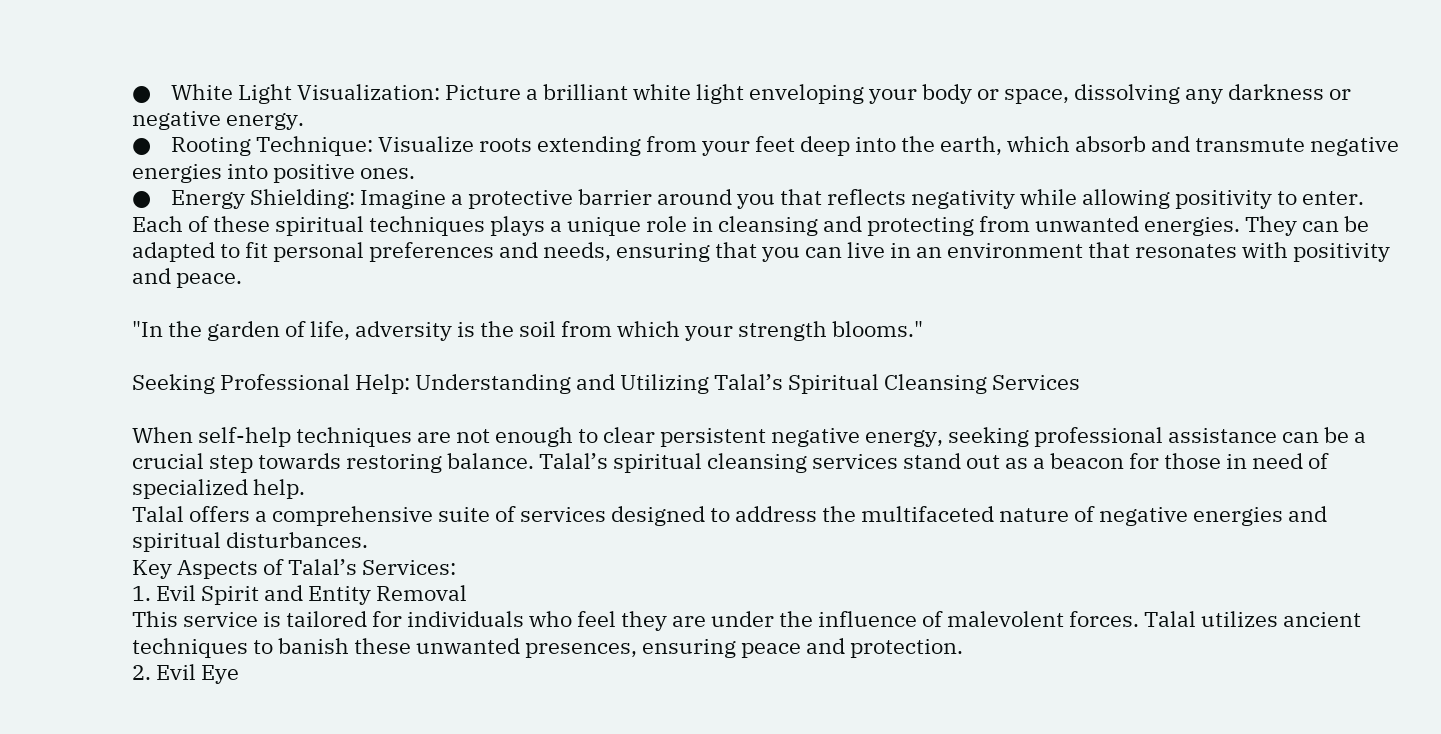●    White Light Visualization: Picture a brilliant white light enveloping your body or space, dissolving any darkness or negative energy.
●    Rooting Technique: Visualize roots extending from your feet deep into the earth, which absorb and transmute negative energies into positive ones.
●    Energy Shielding: Imagine a protective barrier around you that reflects negativity while allowing positivity to enter.
Each of these spiritual techniques plays a unique role in cleansing and protecting from unwanted energies. They can be adapted to fit personal preferences and needs, ensuring that you can live in an environment that resonates with positivity and peace.

"In the garden of life, adversity is the soil from which your strength blooms."

Seeking Professional Help: Understanding and Utilizing Talal’s Spiritual Cleansing Services

When self-help techniques are not enough to clear persistent negative energy, seeking professional assistance can be a crucial step towards restoring balance. Talal’s spiritual cleansing services stand out as a beacon for those in need of specialized help.
Talal offers a comprehensive suite of services designed to address the multifaceted nature of negative energies and spiritual disturbances.
Key Aspects of Talal’s Services:
1. Evil Spirit and Entity Removal
This service is tailored for individuals who feel they are under the influence of malevolent forces. Talal utilizes ancient techniques to banish these unwanted presences, ensuring peace and protection.
2. Evil Eye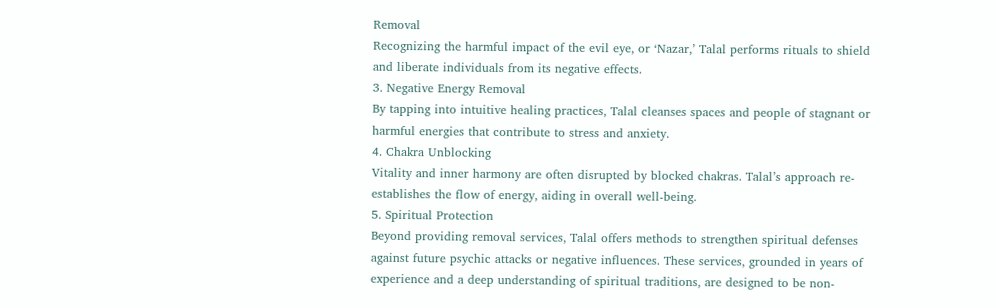Removal
Recognizing the harmful impact of the evil eye, or ‘Nazar,’ Talal performs rituals to shield and liberate individuals from its negative effects.
3. Negative Energy Removal
By tapping into intuitive healing practices, Talal cleanses spaces and people of stagnant or harmful energies that contribute to stress and anxiety.
4. Chakra Unblocking
Vitality and inner harmony are often disrupted by blocked chakras. Talal’s approach re-establishes the flow of energy, aiding in overall well-being.
5. Spiritual Protection
Beyond providing removal services, Talal offers methods to strengthen spiritual defenses against future psychic attacks or negative influences. These services, grounded in years of experience and a deep understanding of spiritual traditions, are designed to be non-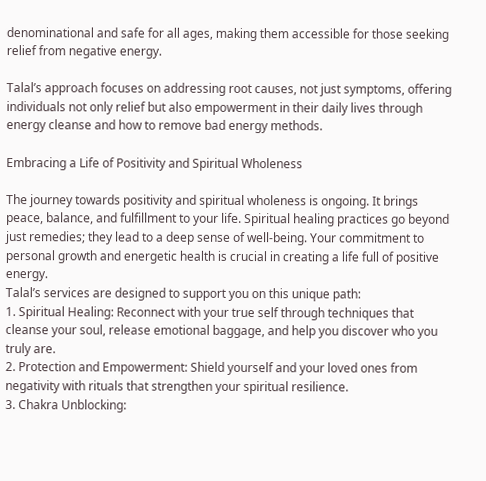denominational and safe for all ages, making them accessible for those seeking relief from negative energy.

Talal’s approach focuses on addressing root causes, not just symptoms, offering individuals not only relief but also empowerment in their daily lives through energy cleanse and how to remove bad energy methods.

Embracing a Life of Positivity and Spiritual Wholeness

The journey towards positivity and spiritual wholeness is ongoing. It brings peace, balance, and fulfillment to your life. Spiritual healing practices go beyond just remedies; they lead to a deep sense of well-being. Your commitment to personal growth and energetic health is crucial in creating a life full of positive energy.
Talal’s services are designed to support you on this unique path:
1. Spiritual Healing: Reconnect with your true self through techniques that cleanse your soul, release emotional baggage, and help you discover who you truly are.
2. Protection and Empowerment: Shield yourself and your loved ones from negativity with rituals that strengthen your spiritual resilience.
3. Chakra Unblocking: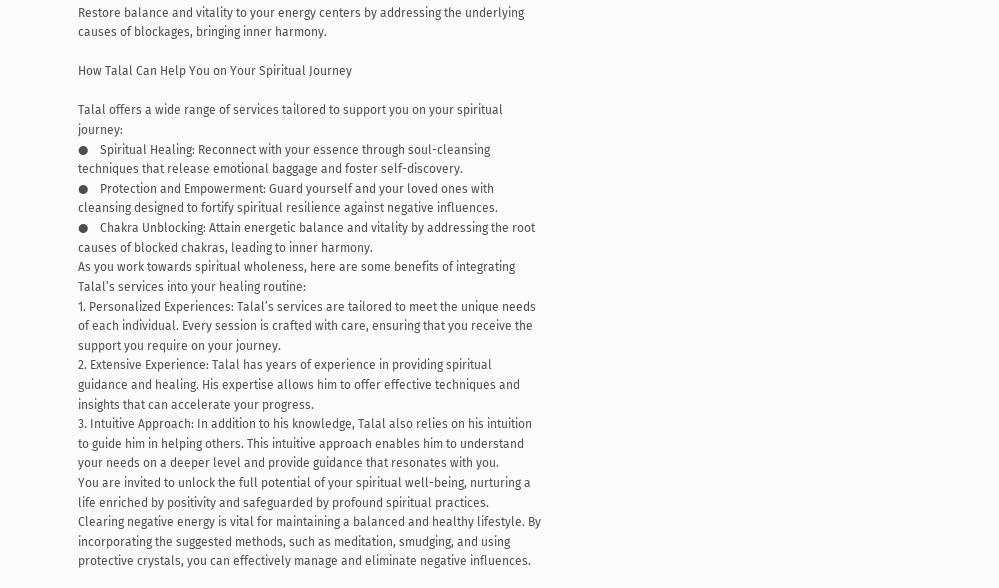Restore balance and vitality to your energy centers by addressing the underlying causes of blockages, bringing inner harmony.

How Talal Can Help You on Your Spiritual Journey

Talal offers a wide range of services tailored to support you on your spiritual journey:
●    Spiritual Healing: Reconnect with your essence through soul-cleansing techniques that release emotional baggage and foster self-discovery.
●    Protection and Empowerment: Guard yourself and your loved ones with cleansing designed to fortify spiritual resilience against negative influences.
●    Chakra Unblocking: Attain energetic balance and vitality by addressing the root causes of blocked chakras, leading to inner harmony.
As you work towards spiritual wholeness, here are some benefits of integrating Talal’s services into your healing routine:
1. Personalized Experiences: Talal’s services are tailored to meet the unique needs of each individual. Every session is crafted with care, ensuring that you receive the support you require on your journey.
2. Extensive Experience: Talal has years of experience in providing spiritual guidance and healing. His expertise allows him to offer effective techniques and insights that can accelerate your progress.
3. Intuitive Approach: In addition to his knowledge, Talal also relies on his intuition to guide him in helping others. This intuitive approach enables him to understand your needs on a deeper level and provide guidance that resonates with you.
You are invited to unlock the full potential of your spiritual well-being, nurturing a life enriched by positivity and safeguarded by profound spiritual practices.
Clearing negative energy is vital for maintaining a balanced and healthy lifestyle. By incorporating the suggested methods, such as meditation, smudging, and using protective crystals, you can effectively manage and eliminate negative influences.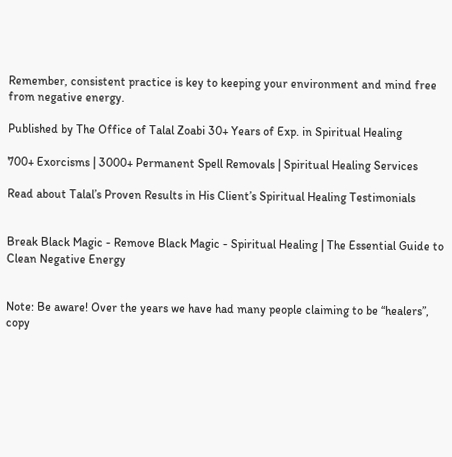Remember, consistent practice is key to keeping your environment and mind free from negative energy.

Published by The Office of Talal Zoabi 30+ Years of Exp. in Spiritual Healing

700+ Exorcisms | 3000+ Permanent Spell Removals | Spiritual Healing Services

Read about Talal’s Proven Results in His Client’s Spiritual Healing Testimonials


Break Black Magic - Remove Black Magic - Spiritual Healing | The Essential Guide to Clean Negative Energy


Note: Be aware! Over the years we have had many people claiming to be “healers”, copy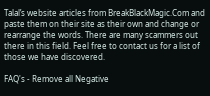Talal’s website articles from BreakBlackMagic.Com and paste them on their site as their own and change or rearrange the words. There are many scammers out there in this field. Feel free to contact us for a list of those we have discovered.

FAQ's - Remove all Negative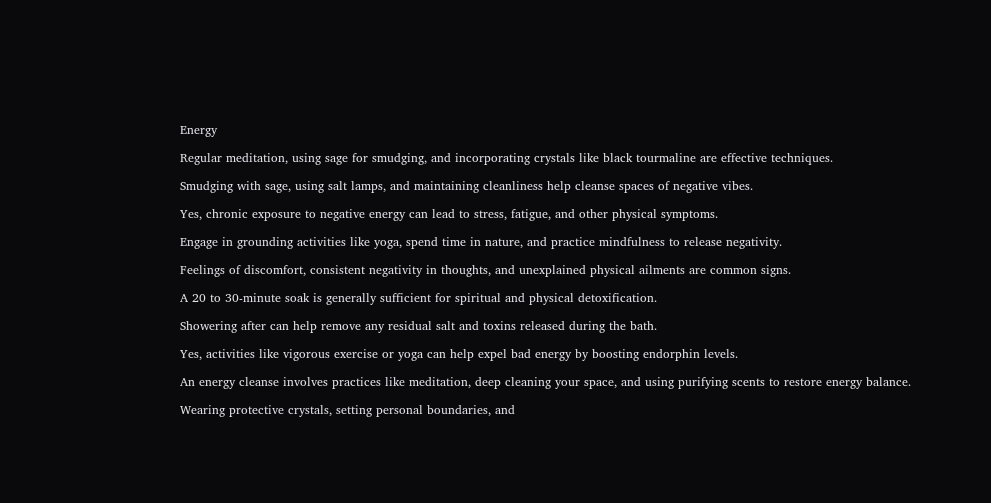Energy

Regular meditation, using sage for smudging, and incorporating crystals like black tourmaline are effective techniques.

Smudging with sage, using salt lamps, and maintaining cleanliness help cleanse spaces of negative vibes.

Yes, chronic exposure to negative energy can lead to stress, fatigue, and other physical symptoms.

Engage in grounding activities like yoga, spend time in nature, and practice mindfulness to release negativity.

Feelings of discomfort, consistent negativity in thoughts, and unexplained physical ailments are common signs.

A 20 to 30-minute soak is generally sufficient for spiritual and physical detoxification.

Showering after can help remove any residual salt and toxins released during the bath.

Yes, activities like vigorous exercise or yoga can help expel bad energy by boosting endorphin levels.

An energy cleanse involves practices like meditation, deep cleaning your space, and using purifying scents to restore energy balance.

Wearing protective crystals, setting personal boundaries, and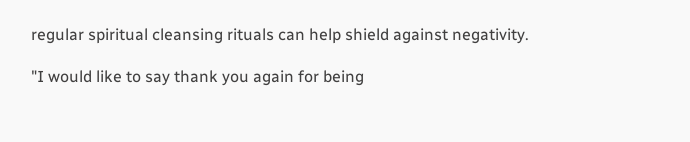regular spiritual cleansing rituals can help shield against negativity.

"I would like to say thank you again for being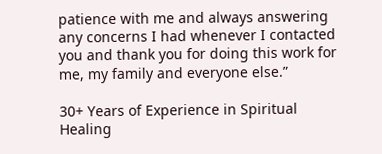patience with me and always answering any concerns I had whenever I contacted you and thank you for doing this work for me, my family and everyone else.”

30+ Years of Experience in Spiritual Healing